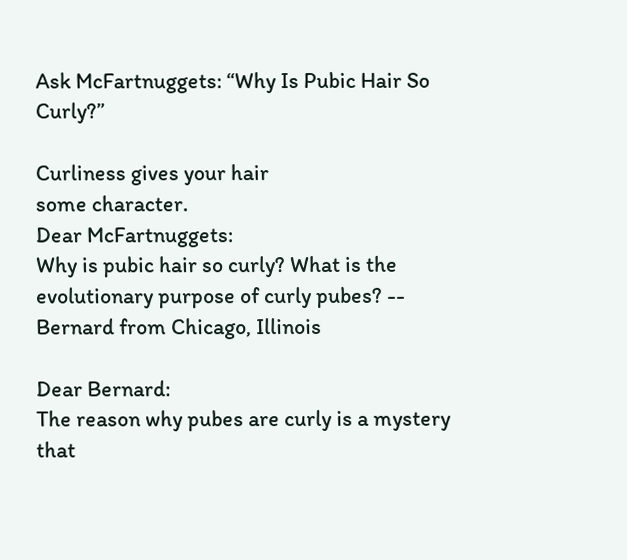Ask McFartnuggets: “Why Is Pubic Hair So Curly?”

Curliness gives your hair
some character.
Dear McFartnuggets:
Why is pubic hair so curly? What is the evolutionary purpose of curly pubes? -- Bernard from Chicago, Illinois

Dear Bernard:
The reason why pubes are curly is a mystery that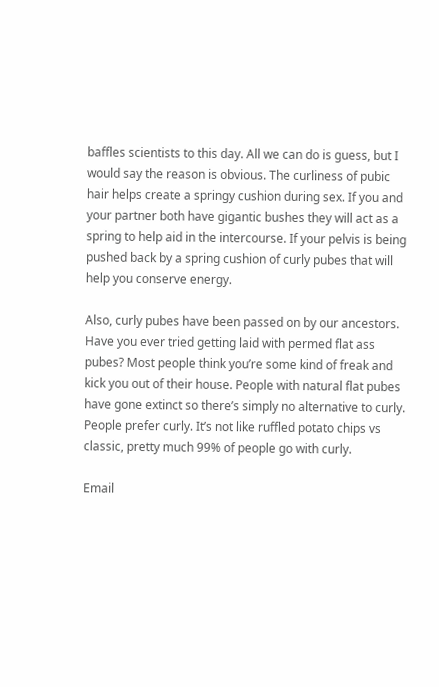baffles scientists to this day. All we can do is guess, but I would say the reason is obvious. The curliness of pubic hair helps create a springy cushion during sex. If you and your partner both have gigantic bushes they will act as a spring to help aid in the intercourse. If your pelvis is being pushed back by a spring cushion of curly pubes that will help you conserve energy.

Also, curly pubes have been passed on by our ancestors. Have you ever tried getting laid with permed flat ass pubes? Most people think you’re some kind of freak and kick you out of their house. People with natural flat pubes have gone extinct so there’s simply no alternative to curly. People prefer curly. It’s not like ruffled potato chips vs classic, pretty much 99% of people go with curly.

Email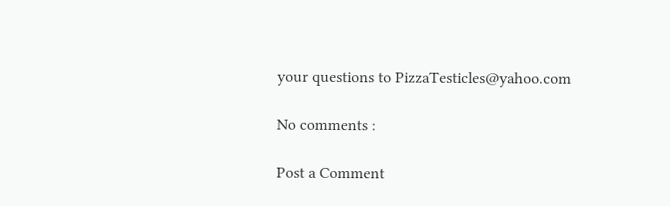your questions to PizzaTesticles@yahoo.com

No comments :

Post a Comment